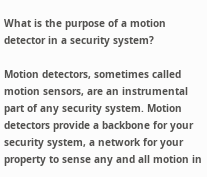What is the purpose of a motion detector in a security system?

Motion detectors, sometimes called motion sensors, are an instrumental part of any security system. Motion detectors provide a backbone for your security system, a network for your property to sense any and all motion in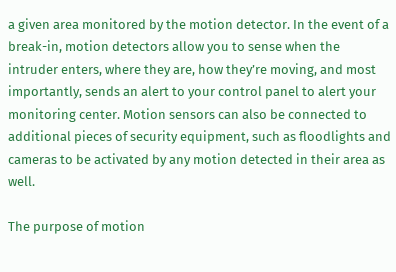a given area monitored by the motion detector. In the event of a break-in, motion detectors allow you to sense when the intruder enters, where they are, how they’re moving, and most importantly, sends an alert to your control panel to alert your monitoring center. Motion sensors can also be connected to additional pieces of security equipment, such as floodlights and cameras to be activated by any motion detected in their area as well.

The purpose of motion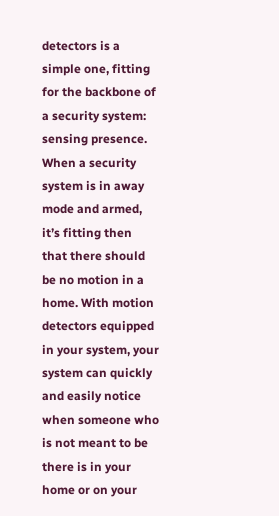detectors is a simple one, fitting for the backbone of a security system: sensing presence. When a security system is in away mode and armed, it’s fitting then that there should be no motion in a home. With motion detectors equipped in your system, your system can quickly and easily notice when someone who is not meant to be there is in your home or on your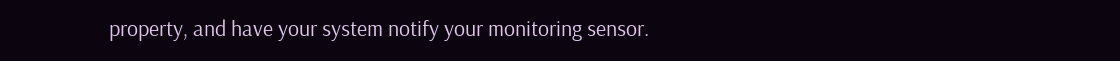property, and have your system notify your monitoring sensor.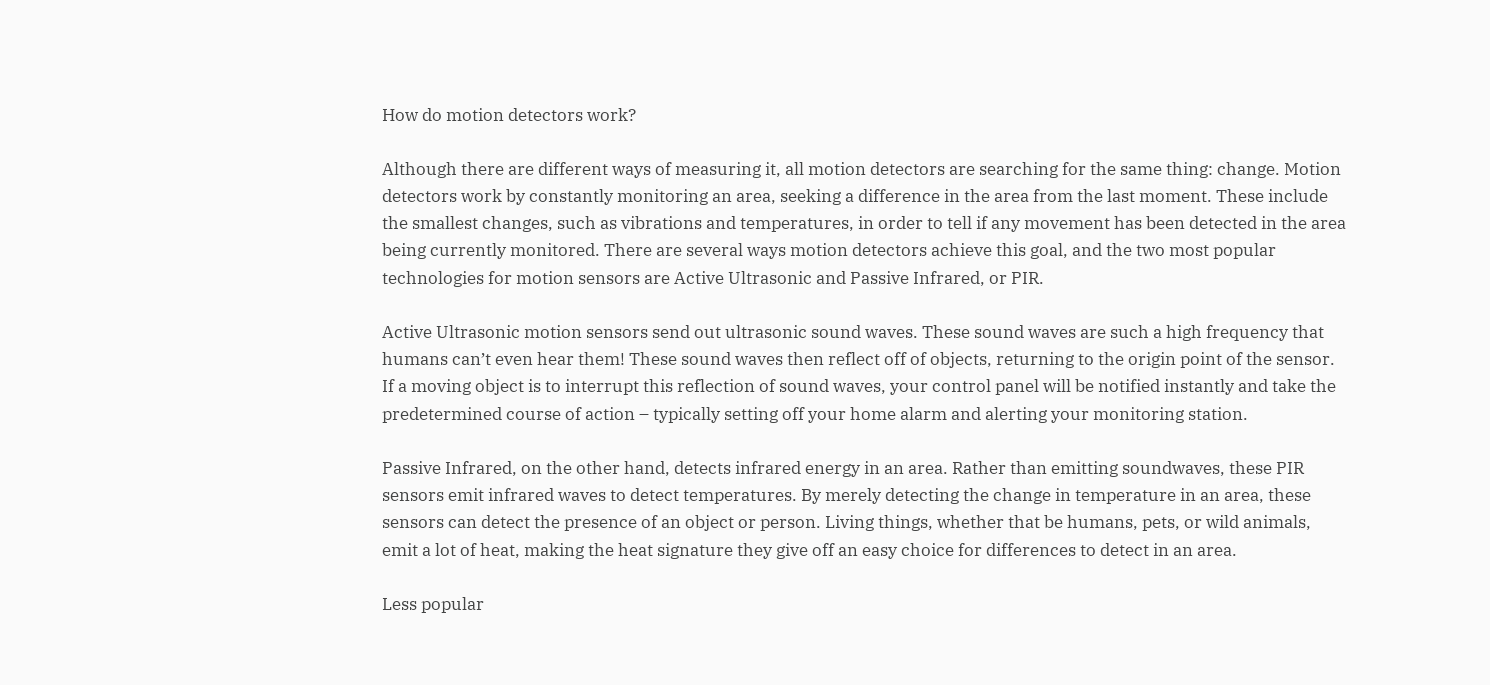How do motion detectors work?

Although there are different ways of measuring it, all motion detectors are searching for the same thing: change. Motion detectors work by constantly monitoring an area, seeking a difference in the area from the last moment. These include the smallest changes, such as vibrations and temperatures, in order to tell if any movement has been detected in the area being currently monitored. There are several ways motion detectors achieve this goal, and the two most popular technologies for motion sensors are Active Ultrasonic and Passive Infrared, or PIR.

Active Ultrasonic motion sensors send out ultrasonic sound waves. These sound waves are such a high frequency that humans can’t even hear them! These sound waves then reflect off of objects, returning to the origin point of the sensor. If a moving object is to interrupt this reflection of sound waves, your control panel will be notified instantly and take the predetermined course of action – typically setting off your home alarm and alerting your monitoring station.

Passive Infrared, on the other hand, detects infrared energy in an area. Rather than emitting soundwaves, these PIR sensors emit infrared waves to detect temperatures. By merely detecting the change in temperature in an area, these sensors can detect the presence of an object or person. Living things, whether that be humans, pets, or wild animals, emit a lot of heat, making the heat signature they give off an easy choice for differences to detect in an area.

Less popular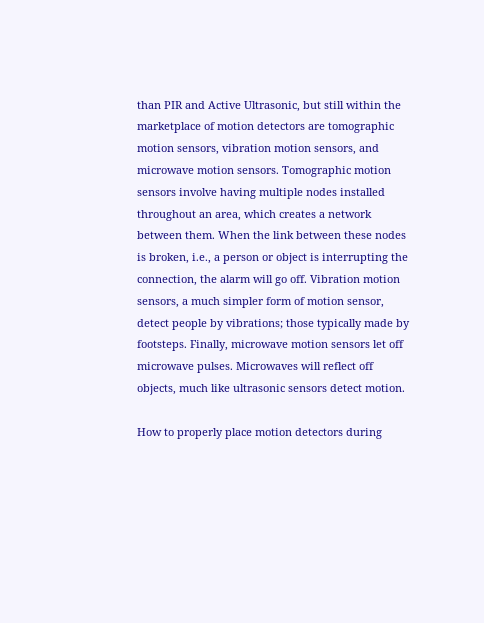than PIR and Active Ultrasonic, but still within the marketplace of motion detectors are tomographic motion sensors, vibration motion sensors, and microwave motion sensors. Tomographic motion sensors involve having multiple nodes installed throughout an area, which creates a network between them. When the link between these nodes is broken, i.e., a person or object is interrupting the connection, the alarm will go off. Vibration motion sensors, a much simpler form of motion sensor, detect people by vibrations; those typically made by footsteps. Finally, microwave motion sensors let off microwave pulses. Microwaves will reflect off objects, much like ultrasonic sensors detect motion.

How to properly place motion detectors during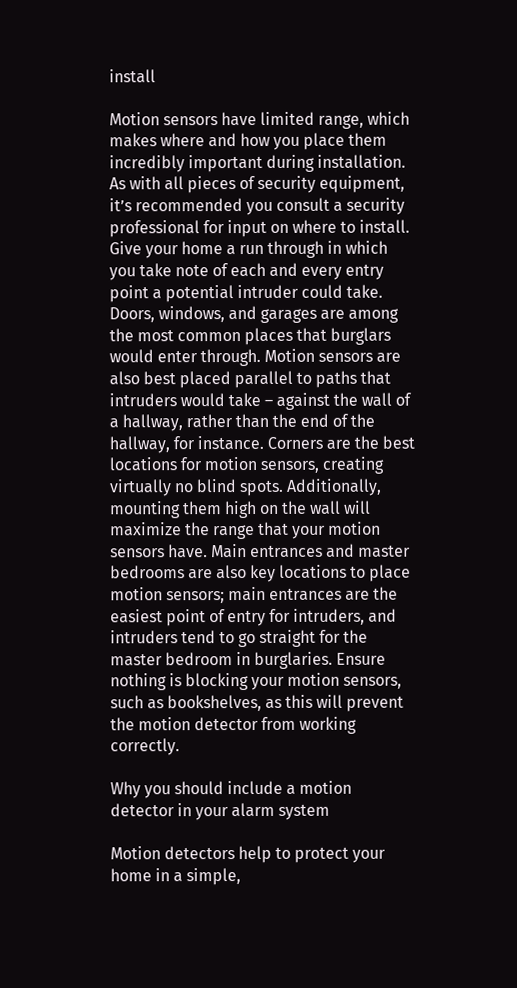install

Motion sensors have limited range, which makes where and how you place them incredibly important during installation. As with all pieces of security equipment, it’s recommended you consult a security professional for input on where to install. Give your home a run through in which you take note of each and every entry point a potential intruder could take. Doors, windows, and garages are among the most common places that burglars would enter through. Motion sensors are also best placed parallel to paths that intruders would take – against the wall of a hallway, rather than the end of the hallway, for instance. Corners are the best locations for motion sensors, creating virtually no blind spots. Additionally, mounting them high on the wall will maximize the range that your motion sensors have. Main entrances and master bedrooms are also key locations to place motion sensors; main entrances are the easiest point of entry for intruders, and intruders tend to go straight for the master bedroom in burglaries. Ensure nothing is blocking your motion sensors, such as bookshelves, as this will prevent the motion detector from working correctly.

Why you should include a motion detector in your alarm system

Motion detectors help to protect your home in a simple,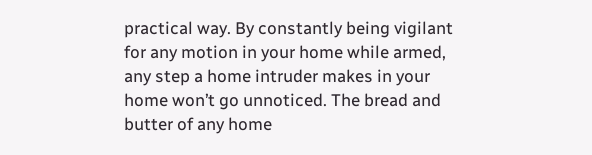practical way. By constantly being vigilant for any motion in your home while armed, any step a home intruder makes in your home won’t go unnoticed. The bread and butter of any home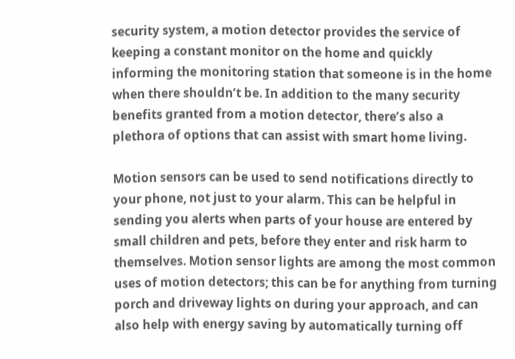security system, a motion detector provides the service of keeping a constant monitor on the home and quickly informing the monitoring station that someone is in the home when there shouldn’t be. In addition to the many security benefits granted from a motion detector, there’s also a plethora of options that can assist with smart home living.

Motion sensors can be used to send notifications directly to your phone, not just to your alarm. This can be helpful in sending you alerts when parts of your house are entered by small children and pets, before they enter and risk harm to themselves. Motion sensor lights are among the most common uses of motion detectors; this can be for anything from turning porch and driveway lights on during your approach, and can also help with energy saving by automatically turning off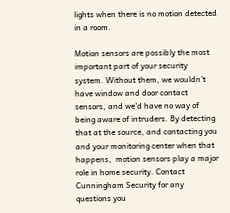lights when there is no motion detected in a room.

Motion sensors are possibly the most important part of your security system. Without them, we wouldn’t have window and door contact sensors, and we’d have no way of being aware of intruders. By detecting that at the source, and contacting you and your monitoring center when that happens,  motion sensors play a major role in home security. Contact Cunningham Security for any questions you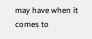may have when it comes to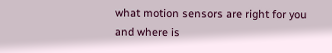what motion sensors are right for you and where is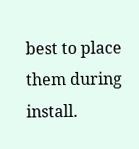best to place them during install.